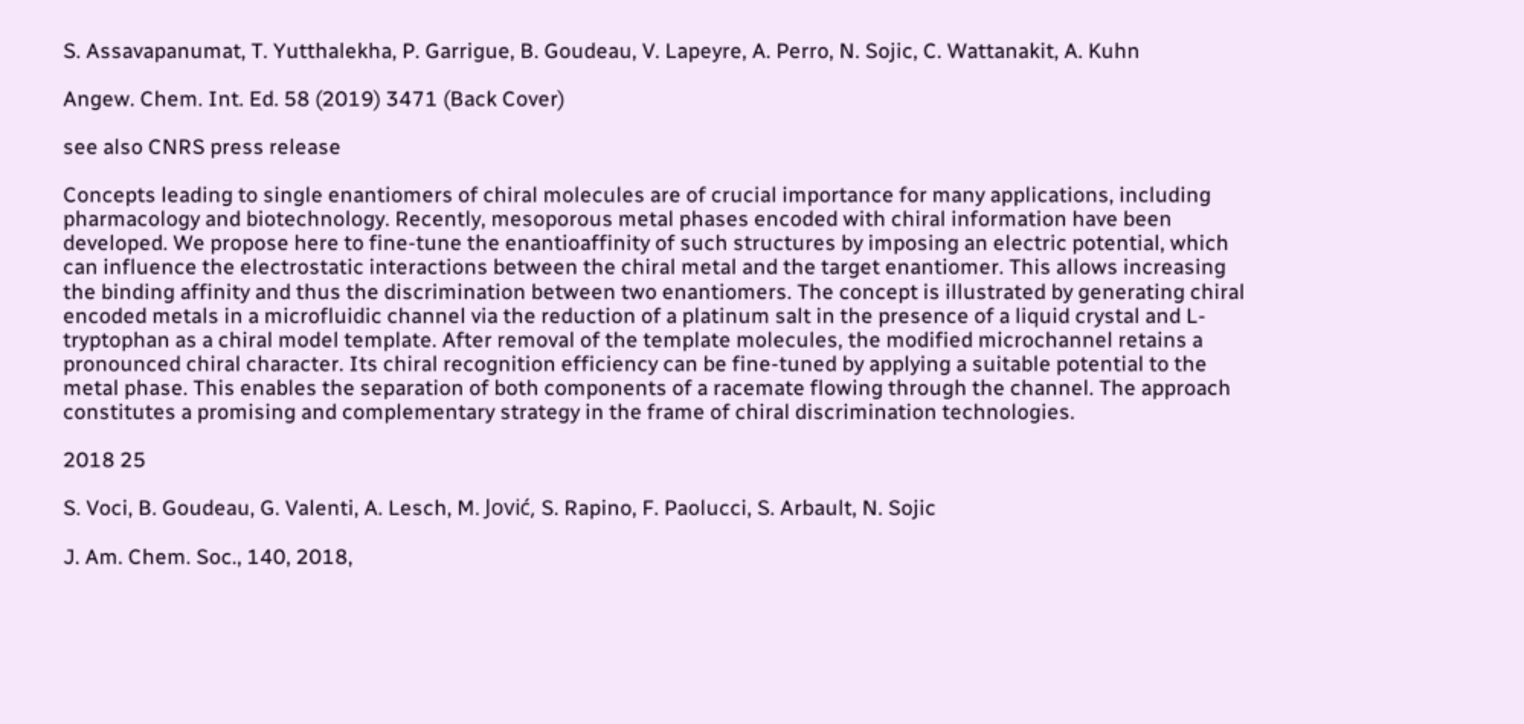S. Assavapanumat, T. Yutthalekha, P. Garrigue, B. Goudeau, V. Lapeyre, A. Perro, N. Sojic, C. Wattanakit, A. Kuhn

Angew. Chem. Int. Ed. 58 (2019) 3471 (Back Cover)

see also CNRS press release

Concepts leading to single enantiomers of chiral molecules are of crucial importance for many applications, including pharmacology and biotechnology. Recently, mesoporous metal phases encoded with chiral information have been developed. We propose here to fine-tune the enantioaffinity of such structures by imposing an electric potential, which can influence the electrostatic interactions between the chiral metal and the target enantiomer. This allows increasing the binding affinity and thus the discrimination between two enantiomers. The concept is illustrated by generating chiral encoded metals in a microfluidic channel via the reduction of a platinum salt in the presence of a liquid crystal and L-tryptophan as a chiral model template. After removal of the template molecules, the modified microchannel retains a pronounced chiral character. Its chiral recognition efficiency can be fine-tuned by applying a suitable potential to the metal phase. This enables the separation of both components of a racemate flowing through the channel. The approach constitutes a promising and complementary strategy in the frame of chiral discrimination technologies.

2018 25

S. Voci, B. Goudeau, G. Valenti, A. Lesch, M. Jović, S. Rapino, F. Paolucci, S. Arbault, N. Sojic

J. Am. Chem. Soc., 140, 2018,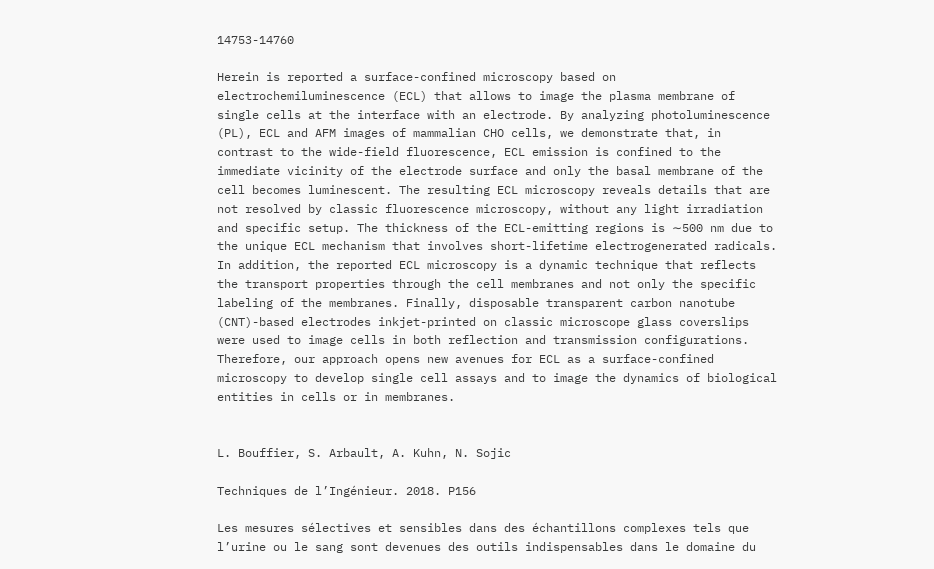14753-14760

Herein is reported a surface-confined microscopy based on electrochemiluminescence (ECL) that allows to image the plasma membrane of single cells at the interface with an electrode. By analyzing photoluminescence (PL), ECL and AFM images of mammalian CHO cells, we demonstrate that, in contrast to the wide-field fluorescence, ECL emission is confined to the immediate vicinity of the electrode surface and only the basal membrane of the cell becomes luminescent. The resulting ECL microscopy reveals details that are not resolved by classic fluorescence microscopy, without any light irradiation and specific setup. The thickness of the ECL-emitting regions is ∼500 nm due to the unique ECL mechanism that involves short-lifetime electrogenerated radicals. In addition, the reported ECL microscopy is a dynamic technique that reflects the transport properties through the cell membranes and not only the specific labeling of the membranes. Finally, disposable transparent carbon nanotube (CNT)-based electrodes inkjet-printed on classic microscope glass coverslips were used to image cells in both reflection and transmission configurations. Therefore, our approach opens new avenues for ECL as a surface-confined microscopy to develop single cell assays and to image the dynamics of biological entities in cells or in membranes.


L. Bouffier, S. Arbault, A. Kuhn, N. Sojic

Techniques de l’Ingénieur. 2018. P156

Les mesures sélectives et sensibles dans des échantillons complexes tels que l’urine ou le sang sont devenues des outils indispensables dans le domaine du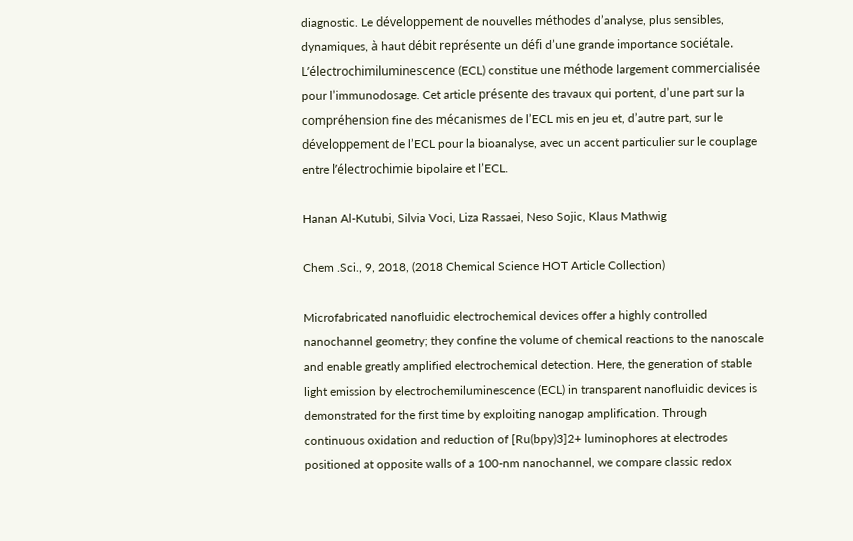diagnostic. Le développement de nouvelles méthodes d’analyse, plus sensibles, dynamiques, à haut débit représente un défi d’une grande importance sociétale. L’électrochimiluminescence (ECL) constitue une méthode largement commercialisée pour l’immunodosage. Cet article présente des travaux qui portent, d’une part sur la compréhension fine des mécanismes de l’ECL mis en jeu et, d’autre part, sur le développement de l’ECL pour la bioanalyse, avec un accent particulier sur le couplage entre l’électrochimie bipolaire et l’ECL.

Hanan Al-Kutubi, Silvia Voci, Liza Rassaei, Neso Sojic, Klaus Mathwig

Chem .Sci., 9, 2018, (2018 Chemical Science HOT Article Collection)

Microfabricated nanofluidic electrochemical devices offer a highly controlled nanochannel geometry; they confine the volume of chemical reactions to the nanoscale and enable greatly amplified electrochemical detection. Here, the generation of stable light emission by electrochemiluminescence (ECL) in transparent nanofluidic devices is demonstrated for the first time by exploiting nanogap amplification. Through continuous oxidation and reduction of [Ru(bpy)3]2+ luminophores at electrodes positioned at opposite walls of a 100-nm nanochannel, we compare classic redox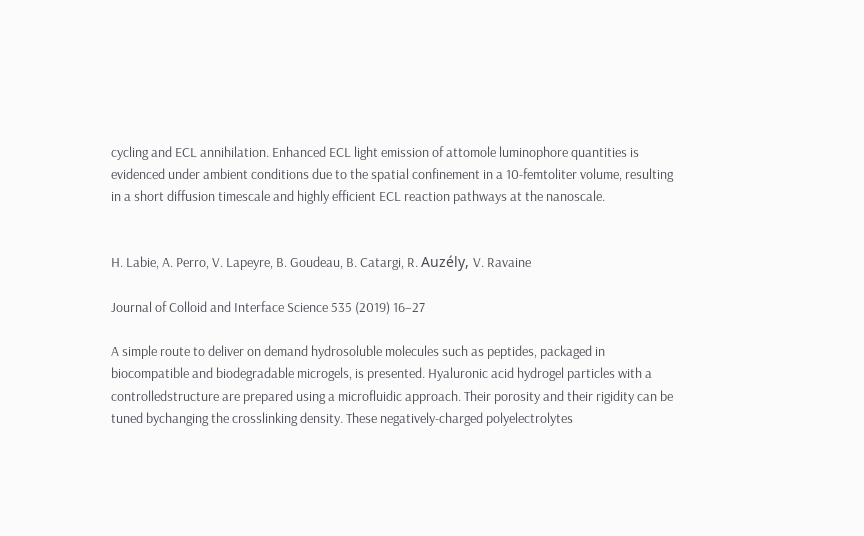cycling and ECL annihilation. Enhanced ECL light emission of attomole luminophore quantities is evidenced under ambient conditions due to the spatial confinement in a 10-femtoliter volume, resulting in a short diffusion timescale and highly efficient ECL reaction pathways at the nanoscale.


H. Labie, A. Perro, V. Lapeyre, B. Goudeau, B. Catargi, R. Auzély, V. Ravaine

Journal of Colloid and Interface Science 535 (2019) 16–27

A simple route to deliver on demand hydrosoluble molecules such as peptides, packaged in biocompatible and biodegradable microgels, is presented. Hyaluronic acid hydrogel particles with a controlledstructure are prepared using a microfluidic approach. Their porosity and their rigidity can be tuned bychanging the crosslinking density. These negatively-charged polyelectrolytes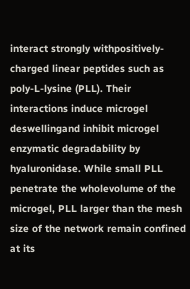interact strongly withpositively-charged linear peptides such as poly-L-lysine (PLL). Their interactions induce microgel deswellingand inhibit microgel enzymatic degradability by hyaluronidase. While small PLL penetrate the wholevolume of the microgel, PLL larger than the mesh size of the network remain confined at its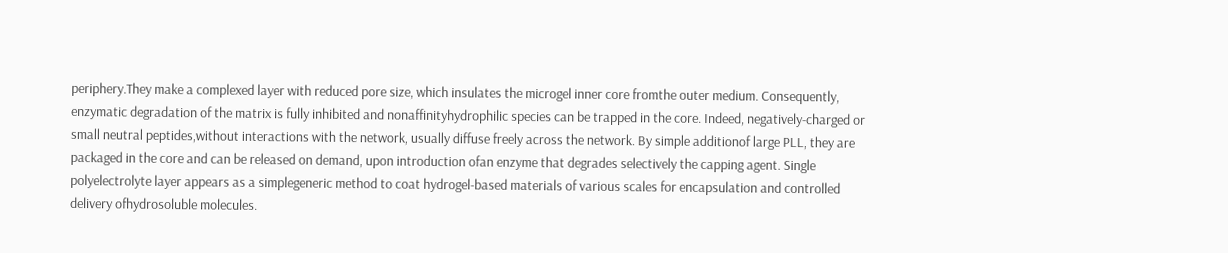periphery.They make a complexed layer with reduced pore size, which insulates the microgel inner core fromthe outer medium. Consequently, enzymatic degradation of the matrix is fully inhibited and nonaffinityhydrophilic species can be trapped in the core. Indeed, negatively-charged or small neutral peptides,without interactions with the network, usually diffuse freely across the network. By simple additionof large PLL, they are packaged in the core and can be released on demand, upon introduction ofan enzyme that degrades selectively the capping agent. Single polyelectrolyte layer appears as a simplegeneric method to coat hydrogel-based materials of various scales for encapsulation and controlled delivery ofhydrosoluble molecules.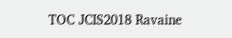TOC JCIS2018 Ravaine